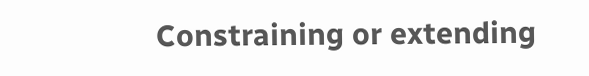Constraining or extending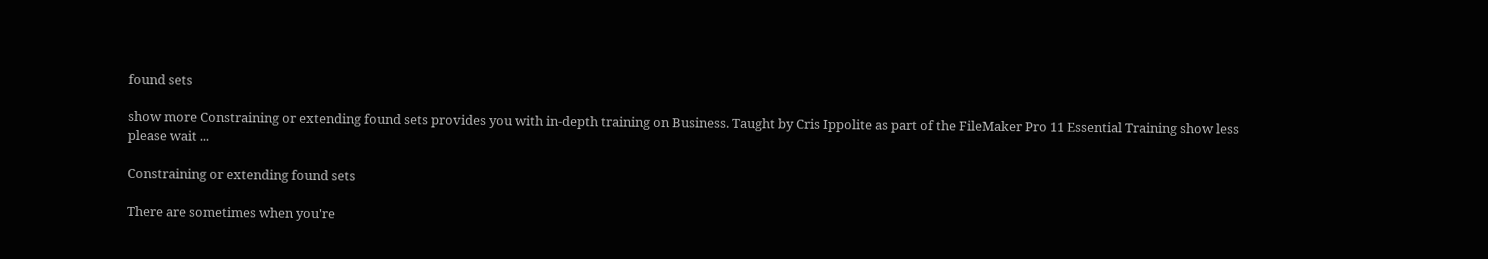found sets

show more Constraining or extending found sets provides you with in-depth training on Business. Taught by Cris Ippolite as part of the FileMaker Pro 11 Essential Training show less
please wait ...

Constraining or extending found sets

There are sometimes when you're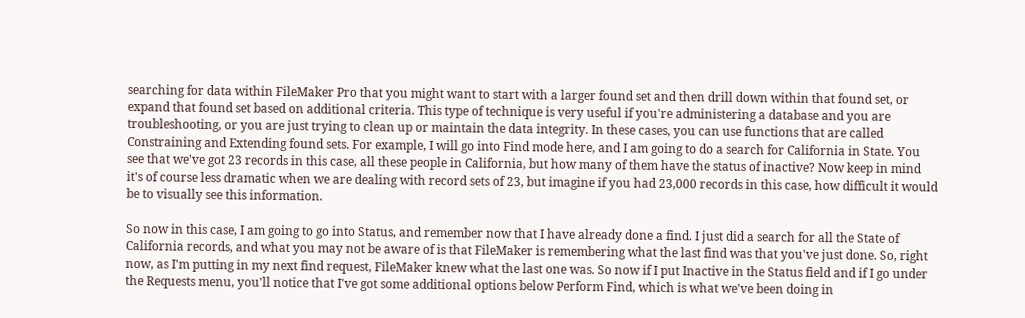searching for data within FileMaker Pro that you might want to start with a larger found set and then drill down within that found set, or expand that found set based on additional criteria. This type of technique is very useful if you're administering a database and you are troubleshooting, or you are just trying to clean up or maintain the data integrity. In these cases, you can use functions that are called Constraining and Extending found sets. For example, I will go into Find mode here, and I am going to do a search for California in State. You see that we've got 23 records in this case, all these people in California, but how many of them have the status of inactive? Now keep in mind it's of course less dramatic when we are dealing with record sets of 23, but imagine if you had 23,000 records in this case, how difficult it would be to visually see this information.

So now in this case, I am going to go into Status, and remember now that I have already done a find. I just did a search for all the State of California records, and what you may not be aware of is that FileMaker is remembering what the last find was that you've just done. So, right now, as I'm putting in my next find request, FileMaker knew what the last one was. So now if I put Inactive in the Status field and if I go under the Requests menu, you'll notice that I've got some additional options below Perform Find, which is what we've been doing in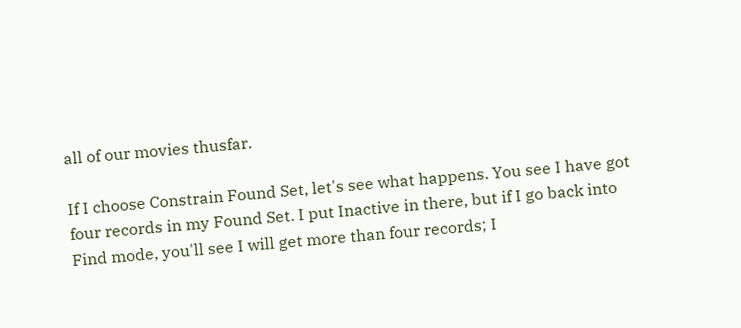all of our movies thusfar.

If I choose Constrain Found Set, let's see what happens. You see I have got four records in my Found Set. I put Inactive in there, but if I go back into Find mode, you'll see I will get more than four records; I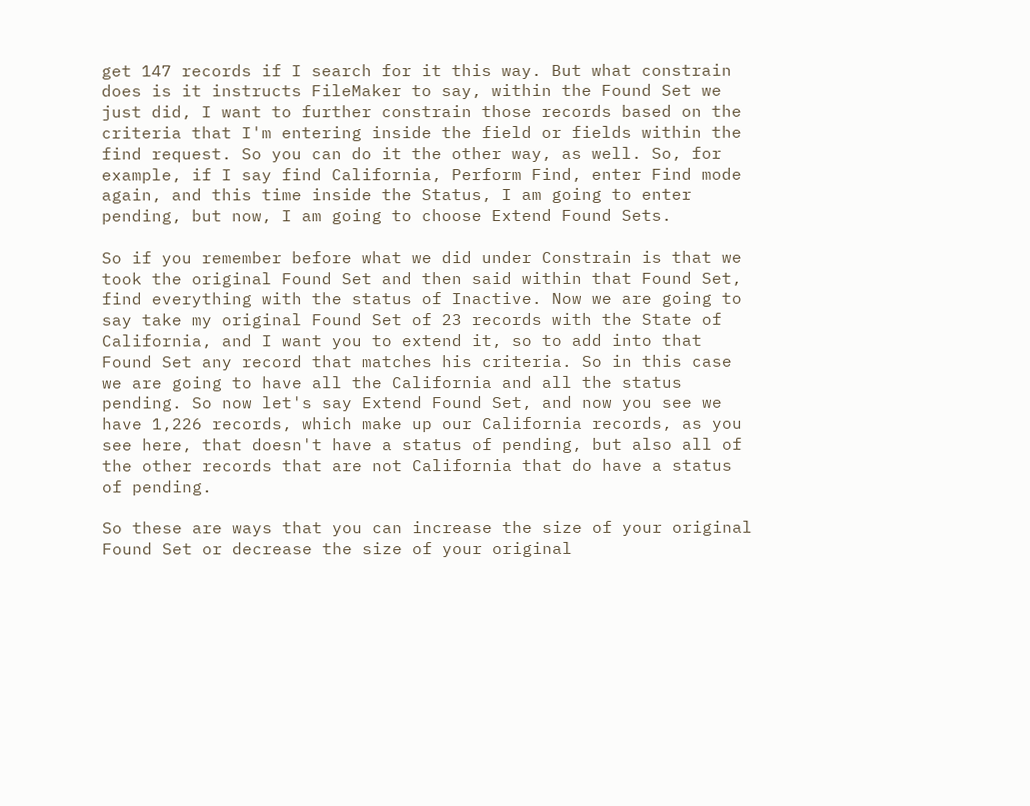get 147 records if I search for it this way. But what constrain does is it instructs FileMaker to say, within the Found Set we just did, I want to further constrain those records based on the criteria that I'm entering inside the field or fields within the find request. So you can do it the other way, as well. So, for example, if I say find California, Perform Find, enter Find mode again, and this time inside the Status, I am going to enter pending, but now, I am going to choose Extend Found Sets.

So if you remember before what we did under Constrain is that we took the original Found Set and then said within that Found Set, find everything with the status of Inactive. Now we are going to say take my original Found Set of 23 records with the State of California, and I want you to extend it, so to add into that Found Set any record that matches his criteria. So in this case we are going to have all the California and all the status pending. So now let's say Extend Found Set, and now you see we have 1,226 records, which make up our California records, as you see here, that doesn't have a status of pending, but also all of the other records that are not California that do have a status of pending.

So these are ways that you can increase the size of your original Found Set or decrease the size of your original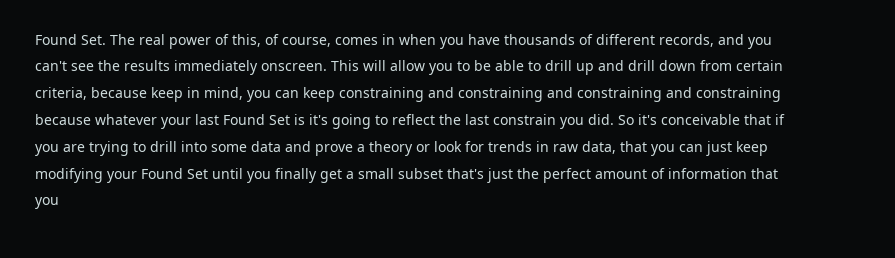Found Set. The real power of this, of course, comes in when you have thousands of different records, and you can't see the results immediately onscreen. This will allow you to be able to drill up and drill down from certain criteria, because keep in mind, you can keep constraining and constraining and constraining and constraining because whatever your last Found Set is it's going to reflect the last constrain you did. So it's conceivable that if you are trying to drill into some data and prove a theory or look for trends in raw data, that you can just keep modifying your Found Set until you finally get a small subset that's just the perfect amount of information that you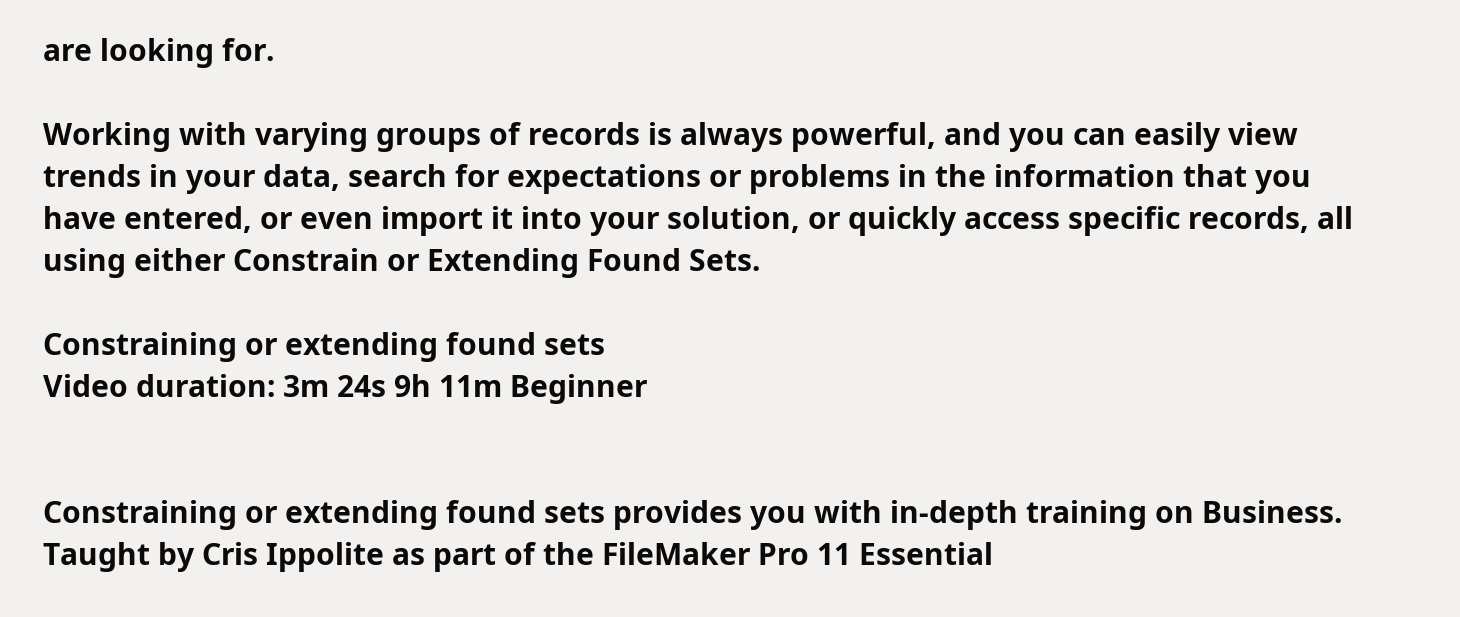are looking for.

Working with varying groups of records is always powerful, and you can easily view trends in your data, search for expectations or problems in the information that you have entered, or even import it into your solution, or quickly access specific records, all using either Constrain or Extending Found Sets.

Constraining or extending found sets
Video duration: 3m 24s 9h 11m Beginner


Constraining or extending found sets provides you with in-depth training on Business. Taught by Cris Ippolite as part of the FileMaker Pro 11 Essential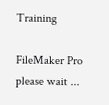Training

FileMaker Pro
please wait ...